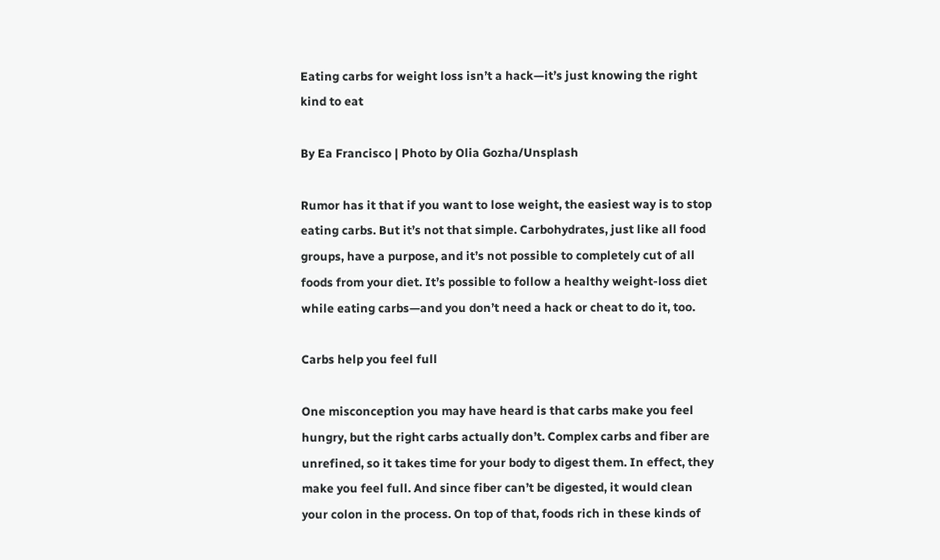Eating carbs for weight loss isn’t a hack—it’s just knowing the right kind to eat

By Ea Francisco | Photo by Olia Gozha/Unsplash

Rumor has it that if you want to lose weight, the easiest way is to stop eating carbs. But it’s not that simple. Carbohydrates, just like all food groups, have a purpose, and it’s not possible to completely cut of all foods from your diet. It’s possible to follow a healthy weight-loss diet while eating carbs—and you don’t need a hack or cheat to do it, too.

Carbs help you feel full

One misconception you may have heard is that carbs make you feel hungry, but the right carbs actually don’t. Complex carbs and fiber are unrefined, so it takes time for your body to digest them. In effect, they make you feel full. And since fiber can’t be digested, it would clean your colon in the process. On top of that, foods rich in these kinds of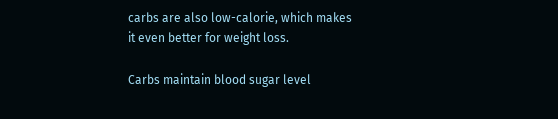carbs are also low-calorie, which makes it even better for weight loss.

Carbs maintain blood sugar level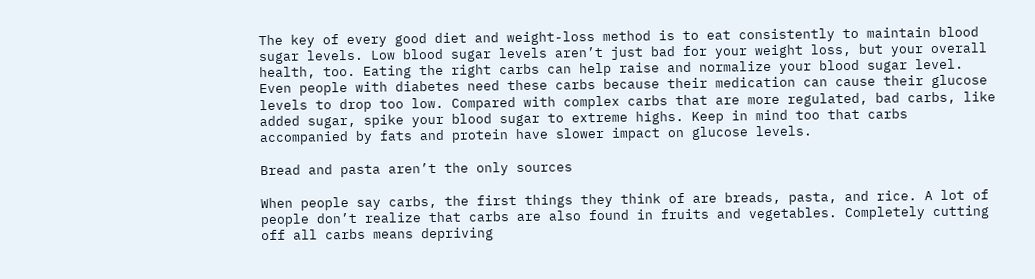The key of every good diet and weight-loss method is to eat consistently to maintain blood sugar levels. Low blood sugar levels aren’t just bad for your weight loss, but your overall health, too. Eating the right carbs can help raise and normalize your blood sugar level. Even people with diabetes need these carbs because their medication can cause their glucose levels to drop too low. Compared with complex carbs that are more regulated, bad carbs, like added sugar, spike your blood sugar to extreme highs. Keep in mind too that carbs accompanied by fats and protein have slower impact on glucose levels.

Bread and pasta aren’t the only sources

When people say carbs, the first things they think of are breads, pasta, and rice. A lot of people don’t realize that carbs are also found in fruits and vegetables. Completely cutting off all carbs means depriving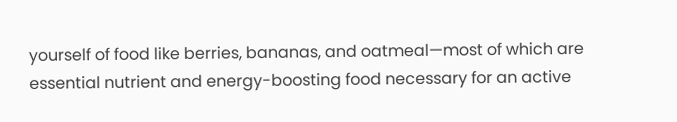yourself of food like berries, bananas, and oatmeal—most of which are essential nutrient and energy-boosting food necessary for an active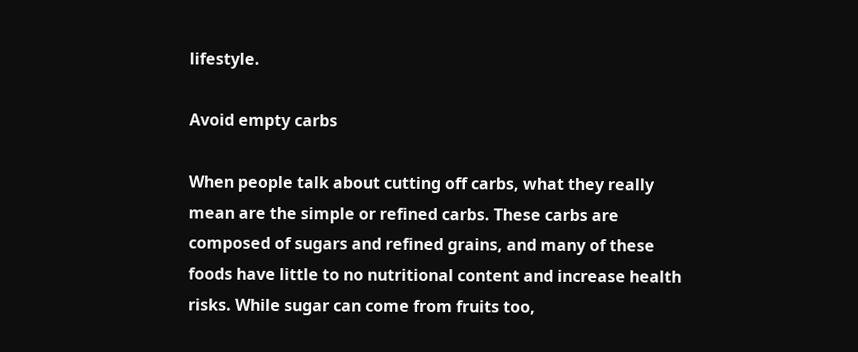lifestyle.

Avoid empty carbs

When people talk about cutting off carbs, what they really mean are the simple or refined carbs. These carbs are composed of sugars and refined grains, and many of these foods have little to no nutritional content and increase health risks. While sugar can come from fruits too,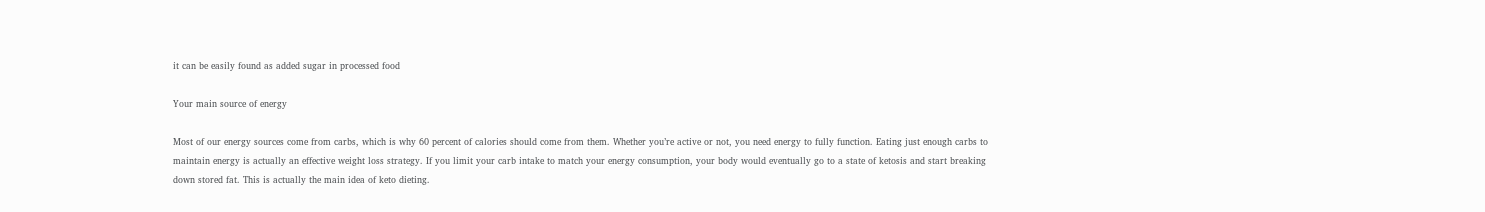it can be easily found as added sugar in processed food

Your main source of energy

Most of our energy sources come from carbs, which is why 60 percent of calories should come from them. Whether you’re active or not, you need energy to fully function. Eating just enough carbs to maintain energy is actually an effective weight loss strategy. If you limit your carb intake to match your energy consumption, your body would eventually go to a state of ketosis and start breaking down stored fat. This is actually the main idea of keto dieting.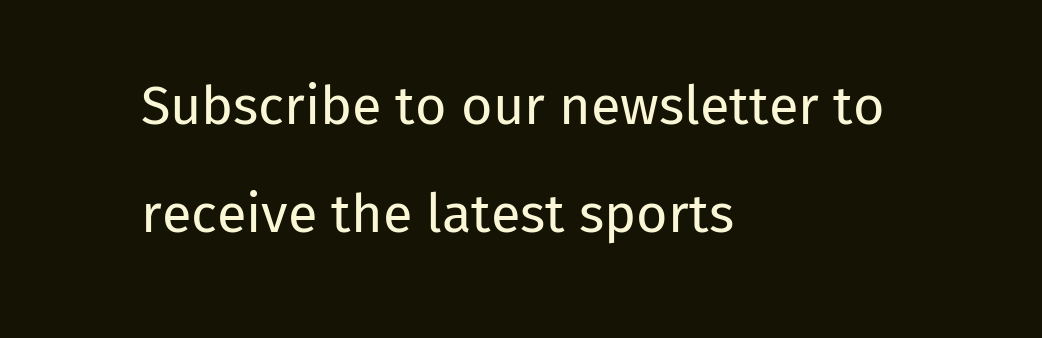Subscribe to our newsletter to receive the latest sports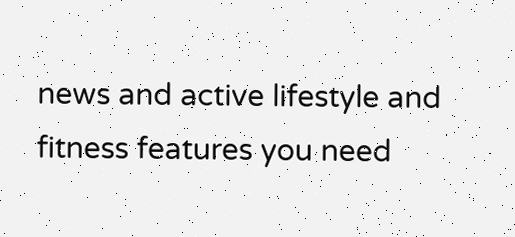news and active lifestyle and fitness features you need